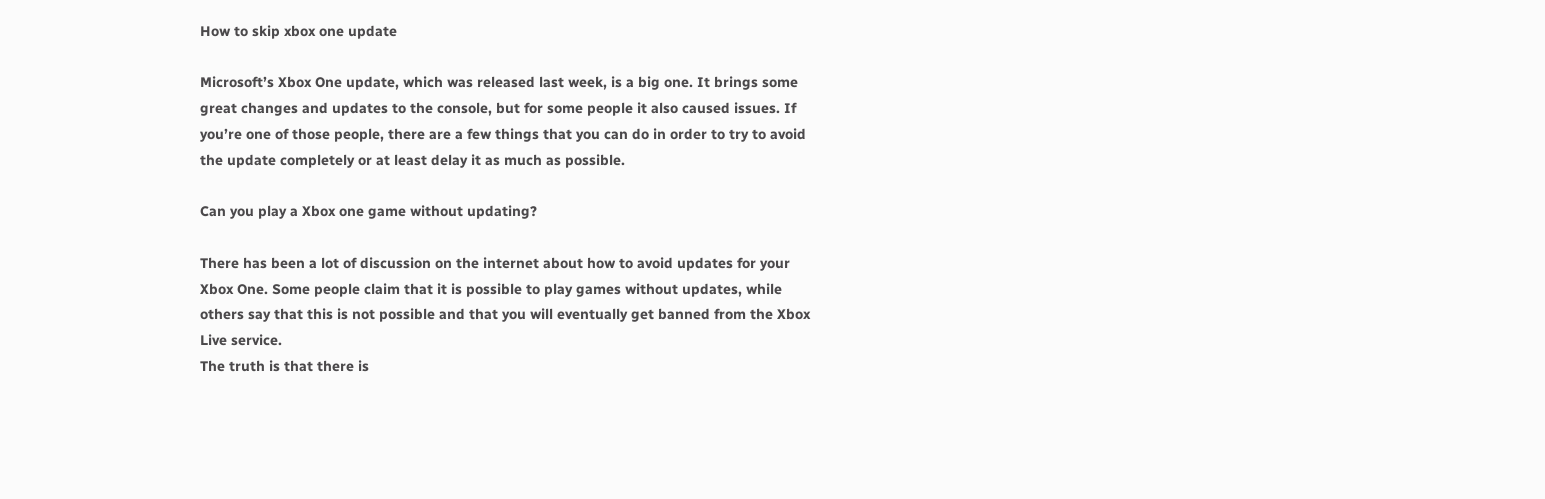How to skip xbox one update

Microsoft’s Xbox One update, which was released last week, is a big one. It brings some great changes and updates to the console, but for some people it also caused issues. If you’re one of those people, there are a few things that you can do in order to try to avoid the update completely or at least delay it as much as possible.

Can you play a Xbox one game without updating?

There has been a lot of discussion on the internet about how to avoid updates for your Xbox One. Some people claim that it is possible to play games without updates, while others say that this is not possible and that you will eventually get banned from the Xbox Live service.
The truth is that there is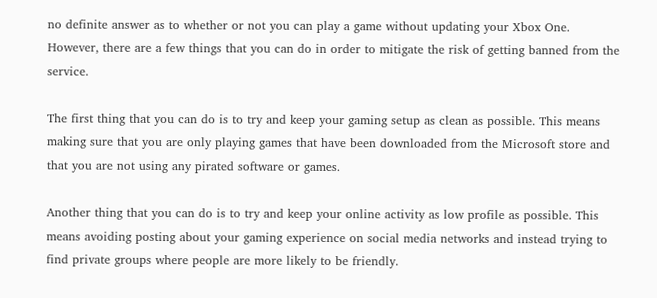no definite answer as to whether or not you can play a game without updating your Xbox One. However, there are a few things that you can do in order to mitigate the risk of getting banned from the service.

The first thing that you can do is to try and keep your gaming setup as clean as possible. This means making sure that you are only playing games that have been downloaded from the Microsoft store and that you are not using any pirated software or games.

Another thing that you can do is to try and keep your online activity as low profile as possible. This means avoiding posting about your gaming experience on social media networks and instead trying to find private groups where people are more likely to be friendly.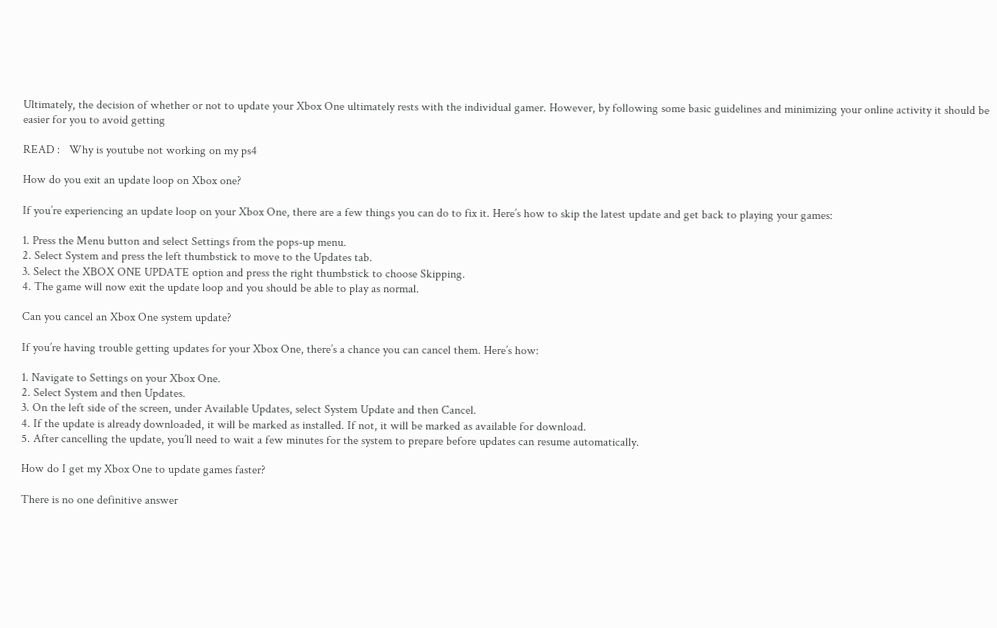Ultimately, the decision of whether or not to update your Xbox One ultimately rests with the individual gamer. However, by following some basic guidelines and minimizing your online activity it should be easier for you to avoid getting

READ :   Why is youtube not working on my ps4

How do you exit an update loop on Xbox one?

If you’re experiencing an update loop on your Xbox One, there are a few things you can do to fix it. Here’s how to skip the latest update and get back to playing your games:

1. Press the Menu button and select Settings from the pops-up menu.
2. Select System and press the left thumbstick to move to the Updates tab.
3. Select the XBOX ONE UPDATE option and press the right thumbstick to choose Skipping.
4. The game will now exit the update loop and you should be able to play as normal.

Can you cancel an Xbox One system update?

If you’re having trouble getting updates for your Xbox One, there’s a chance you can cancel them. Here’s how:

1. Navigate to Settings on your Xbox One.
2. Select System and then Updates.
3. On the left side of the screen, under Available Updates, select System Update and then Cancel.
4. If the update is already downloaded, it will be marked as installed. If not, it will be marked as available for download.
5. After cancelling the update, you’ll need to wait a few minutes for the system to prepare before updates can resume automatically.

How do I get my Xbox One to update games faster?

There is no one definitive answer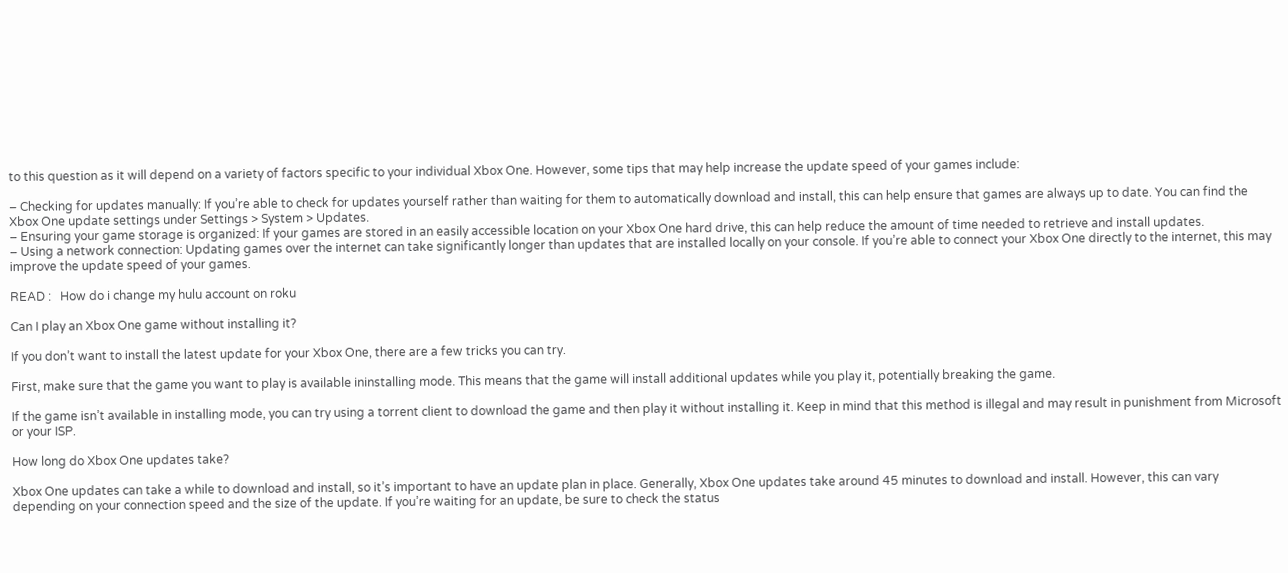to this question as it will depend on a variety of factors specific to your individual Xbox One. However, some tips that may help increase the update speed of your games include:

– Checking for updates manually: If you’re able to check for updates yourself rather than waiting for them to automatically download and install, this can help ensure that games are always up to date. You can find the Xbox One update settings under Settings > System > Updates.
– Ensuring your game storage is organized: If your games are stored in an easily accessible location on your Xbox One hard drive, this can help reduce the amount of time needed to retrieve and install updates.
– Using a network connection: Updating games over the internet can take significantly longer than updates that are installed locally on your console. If you’re able to connect your Xbox One directly to the internet, this may improve the update speed of your games.

READ :   How do i change my hulu account on roku

Can I play an Xbox One game without installing it?

If you don’t want to install the latest update for your Xbox One, there are a few tricks you can try.

First, make sure that the game you want to play is available ininstalling mode. This means that the game will install additional updates while you play it, potentially breaking the game.

If the game isn’t available in installing mode, you can try using a torrent client to download the game and then play it without installing it. Keep in mind that this method is illegal and may result in punishment from Microsoft or your ISP.

How long do Xbox One updates take?

Xbox One updates can take a while to download and install, so it’s important to have an update plan in place. Generally, Xbox One updates take around 45 minutes to download and install. However, this can vary depending on your connection speed and the size of the update. If you’re waiting for an update, be sure to check the status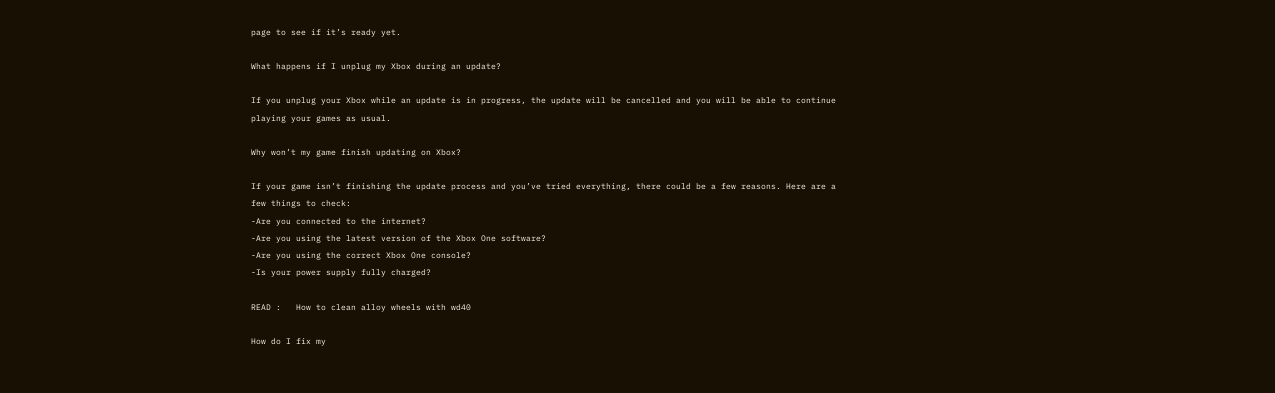page to see if it’s ready yet.

What happens if I unplug my Xbox during an update?

If you unplug your Xbox while an update is in progress, the update will be cancelled and you will be able to continue playing your games as usual.

Why won’t my game finish updating on Xbox?

If your game isn’t finishing the update process and you’ve tried everything, there could be a few reasons. Here are a few things to check:
-Are you connected to the internet?
-Are you using the latest version of the Xbox One software?
-Are you using the correct Xbox One console?
-Is your power supply fully charged?

READ :   How to clean alloy wheels with wd40

How do I fix my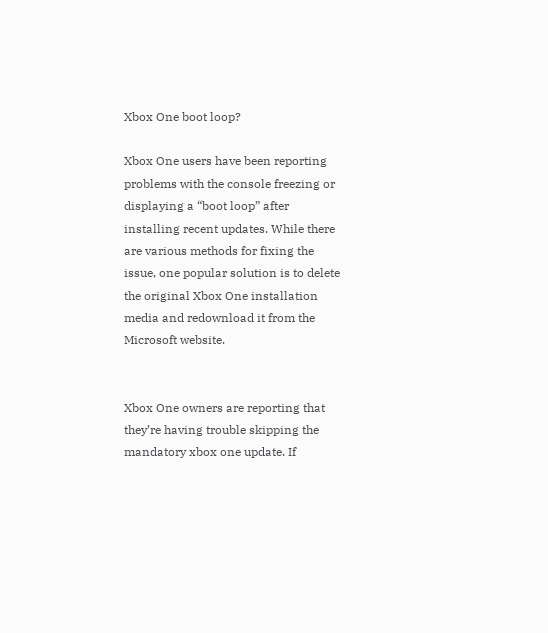Xbox One boot loop?

Xbox One users have been reporting problems with the console freezing or displaying a “boot loop” after installing recent updates. While there are various methods for fixing the issue, one popular solution is to delete the original Xbox One installation media and redownload it from the Microsoft website.


Xbox One owners are reporting that they’re having trouble skipping the mandatory xbox one update. If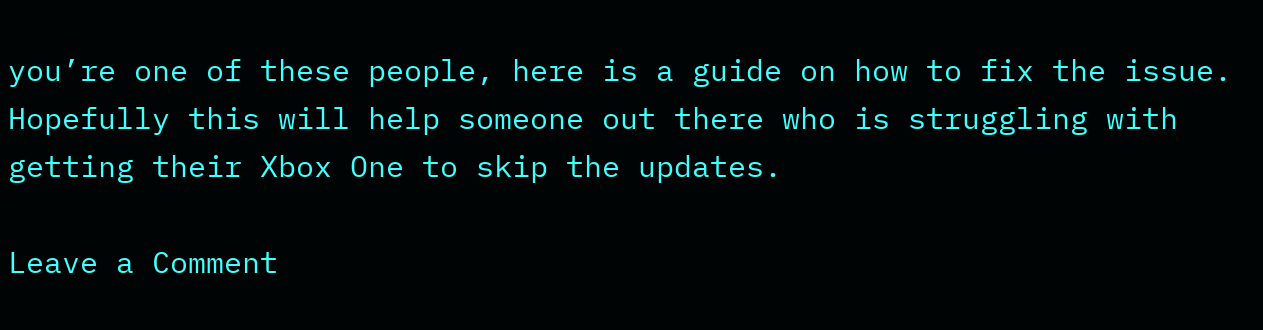you’re one of these people, here is a guide on how to fix the issue. Hopefully this will help someone out there who is struggling with getting their Xbox One to skip the updates.

Leave a Comment